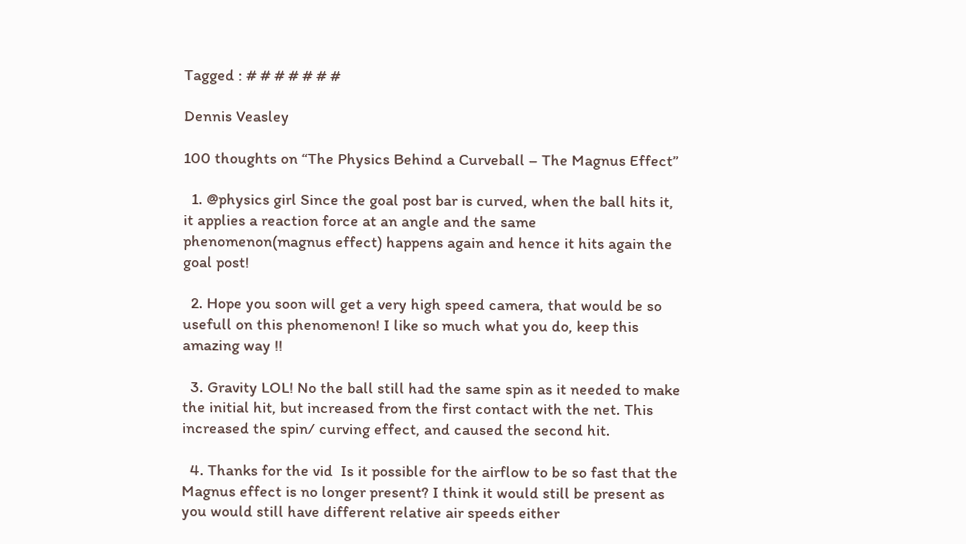Tagged : # # # # # # #

Dennis Veasley

100 thoughts on “The Physics Behind a Curveball – The Magnus Effect”

  1. @physics girl Since the goal post bar is curved, when the ball hits it, it applies a reaction force at an angle and the same phenomenon(magnus effect) happens again and hence it hits again the goal post!

  2. Hope you soon will get a very high speed camera, that would be so usefull on this phenomenon! I like so much what you do, keep this amazing way !!

  3. Gravity LOL! No the ball still had the same spin as it needed to make the initial hit, but increased from the first contact with the net. This increased the spin/ curving effect, and caused the second hit.

  4. Thanks for the vid  Is it possible for the airflow to be so fast that the Magnus effect is no longer present? I think it would still be present as you would still have different relative air speeds either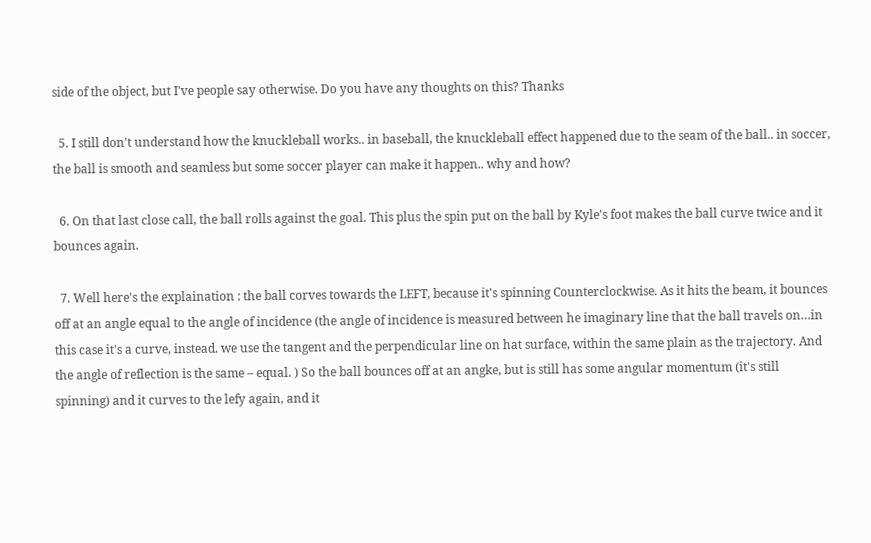side of the object, but I've people say otherwise. Do you have any thoughts on this? Thanks

  5. I still don't understand how the knuckleball works.. in baseball, the knuckleball effect happened due to the seam of the ball.. in soccer, the ball is smooth and seamless but some soccer player can make it happen.. why and how?

  6. On that last close call, the ball rolls against the goal. This plus the spin put on the ball by Kyle's foot makes the ball curve twice and it bounces again.

  7. Well here's the explaination : the ball corves towards the LEFT, because it's spinning Counterclockwise. As it hits the beam, it bounces off at an angle equal to the angle of incidence (the angle of incidence is measured between he imaginary line that the ball travels on…in this case it's a curve, instead. we use the tangent and the perpendicular line on hat surface, within the same plain as the trajectory. And the angle of reflection is the same – equal. ) So the ball bounces off at an angke, but is still has some angular momentum (it's still spinning) and it curves to the lefy again, and it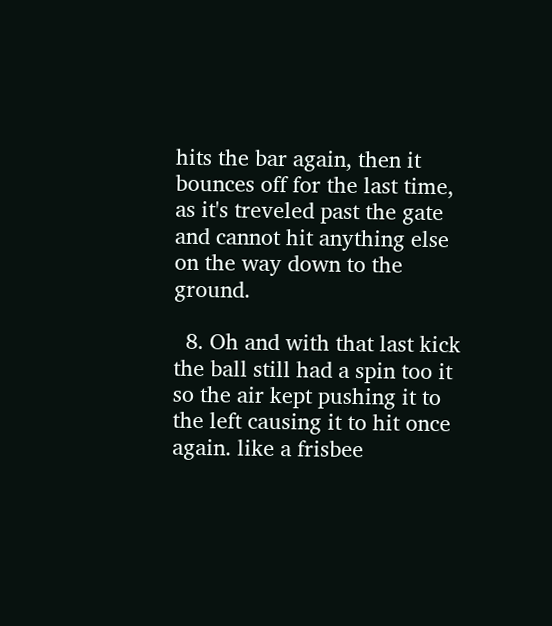hits the bar again, then it bounces off for the last time, as it's treveled past the gate and cannot hit anything else on the way down to the ground.

  8. Oh and with that last kick the ball still had a spin too it so the air kept pushing it to the left causing it to hit once again. like a frisbee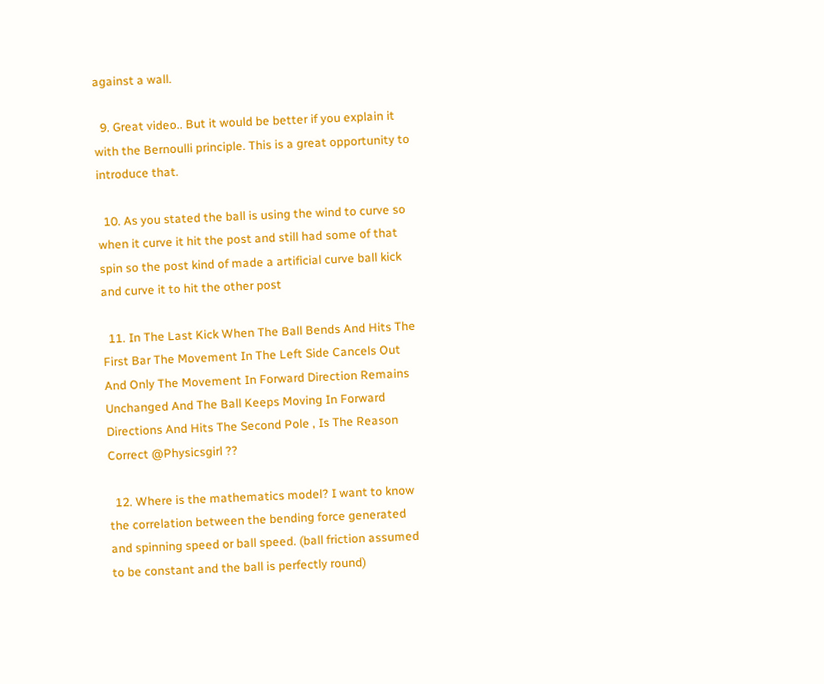against a wall.

  9. Great video.. But it would be better if you explain it with the Bernoulli principle. This is a great opportunity to introduce that.

  10. As you stated the ball is using the wind to curve so when it curve it hit the post and still had some of that spin so the post kind of made a artificial curve ball kick and curve it to hit the other post

  11. In The Last Kick When The Ball Bends And Hits The First Bar The Movement In The Left Side Cancels Out And Only The Movement In Forward Direction Remains Unchanged And The Ball Keeps Moving In Forward Directions And Hits The Second Pole , Is The Reason Correct @Physicsgirl ??

  12. Where is the mathematics model? I want to know the correlation between the bending force generated and spinning speed or ball speed. (ball friction assumed to be constant and the ball is perfectly round)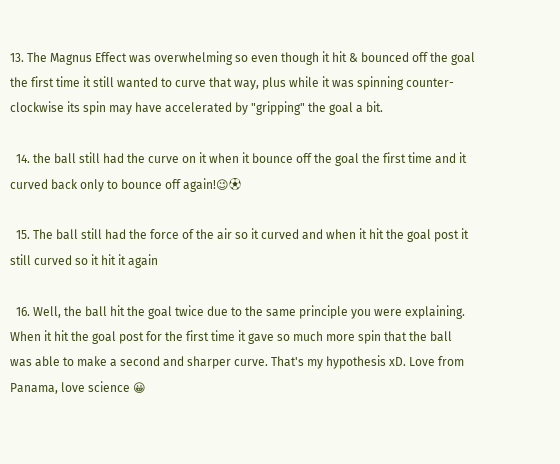13. The Magnus Effect was overwhelming so even though it hit & bounced off the goal the first time it still wanted to curve that way, plus while it was spinning counter-clockwise its spin may have accelerated by "gripping" the goal a bit.

  14. the ball still had the curve on it when it bounce off the goal the first time and it curved back only to bounce off again!😉⚽

  15. The ball still had the force of the air so it curved and when it hit the goal post it still curved so it hit it again

  16. Well, the ball hit the goal twice due to the same principle you were explaining. When it hit the goal post for the first time it gave so much more spin that the ball was able to make a second and sharper curve. That's my hypothesis xD. Love from Panama, love science 😀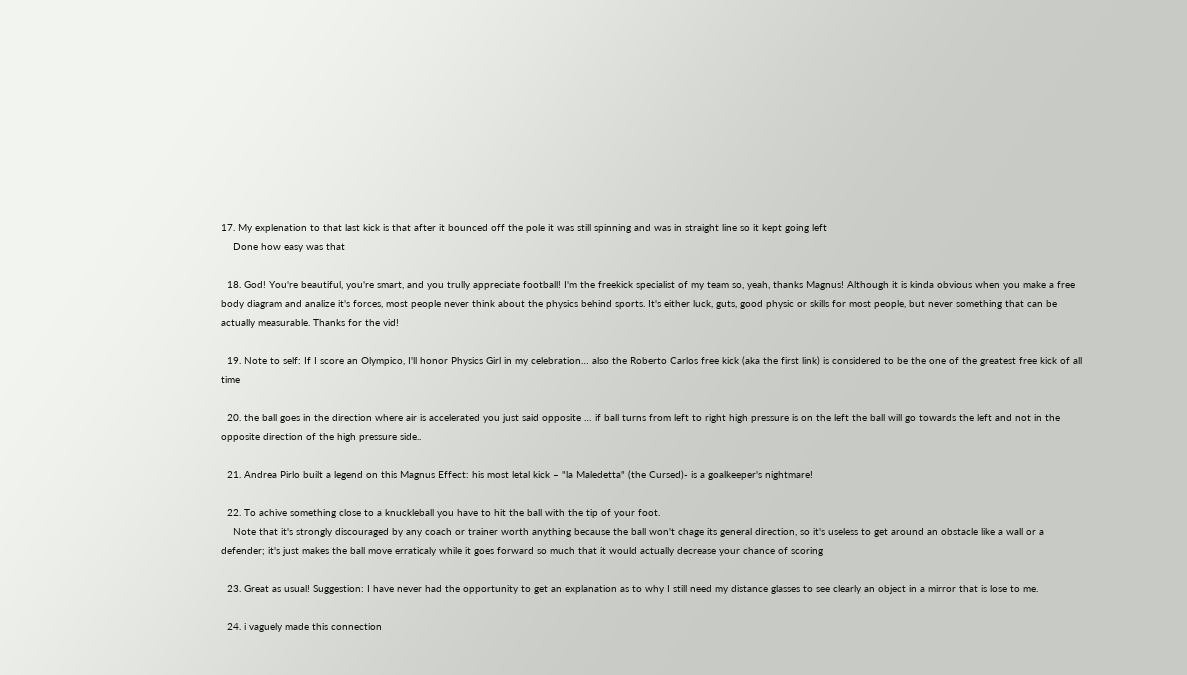17. My explenation to that last kick is that after it bounced off the pole it was still spinning and was in straight line so it kept going left
    Done how easy was that

  18. God! You're beautiful, you're smart, and you trully appreciate football! I'm the freekick specialist of my team so, yeah, thanks Magnus! Although it is kinda obvious when you make a free body diagram and analize it's forces, most people never think about the physics behind sports. It's either luck, guts, good physic or skills for most people, but never something that can be actually measurable. Thanks for the vid!

  19. Note to self: If I score an Olympico, I'll honor Physics Girl in my celebration… also the Roberto Carlos free kick (aka the first link) is considered to be the one of the greatest free kick of all time

  20. the ball goes in the direction where air is accelerated you just said opposite … if ball turns from left to right high pressure is on the left the ball will go towards the left and not in the opposite direction of the high pressure side..

  21. Andrea Pirlo built a legend on this Magnus Effect: his most letal kick – "la Maledetta" (the Cursed)- is a goalkeeper's nightmare!

  22. To achive something close to a knuckleball you have to hit the ball with the tip of your foot.
    Note that it's strongly discouraged by any coach or trainer worth anything because the ball won't chage its general direction, so it's useless to get around an obstacle like a wall or a defender; it's just makes the ball move erraticaly while it goes forward so much that it would actually decrease your chance of scoring

  23. Great as usual! Suggestion: I have never had the opportunity to get an explanation as to why I still need my distance glasses to see clearly an object in a mirror that is lose to me.

  24. i vaguely made this connection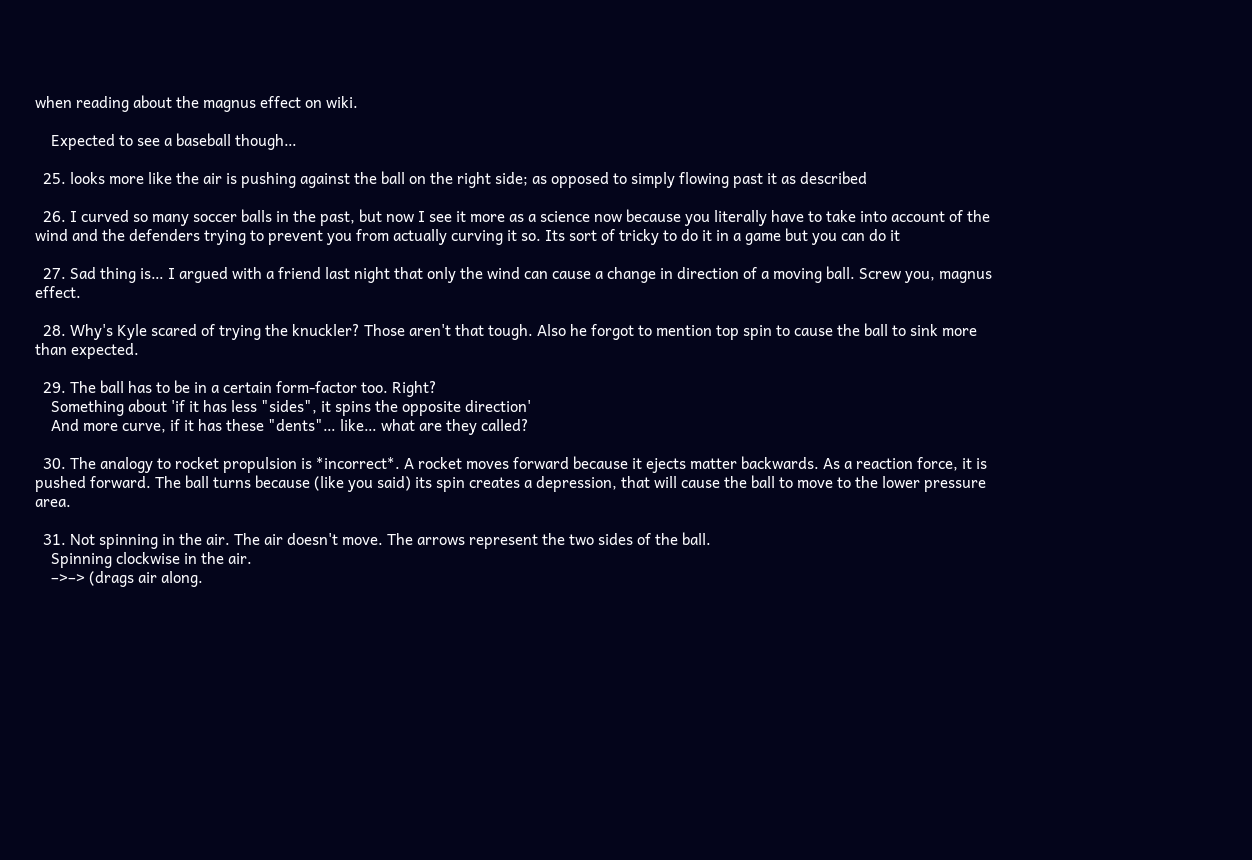when reading about the magnus effect on wiki.

    Expected to see a baseball though…

  25. looks more like the air is pushing against the ball on the right side; as opposed to simply flowing past it as described

  26. I curved so many soccer balls in the past, but now I see it more as a science now because you literally have to take into account of the wind and the defenders trying to prevent you from actually curving it so. Its sort of tricky to do it in a game but you can do it

  27. Sad thing is… I argued with a friend last night that only the wind can cause a change in direction of a moving ball. Screw you, magnus effect.

  28. Why's Kyle scared of trying the knuckler? Those aren't that tough. Also he forgot to mention top spin to cause the ball to sink more than expected.

  29. The ball has to be in a certain form-factor too. Right?
    Something about 'if it has less "sides", it spins the opposite direction'
    And more curve, if it has these "dents"… like… what are they called?

  30. The analogy to rocket propulsion is *incorrect*. A rocket moves forward because it ejects matter backwards. As a reaction force, it is pushed forward. The ball turns because (like you said) its spin creates a depression, that will cause the ball to move to the lower pressure area.

  31. Not spinning in the air. The air doesn't move. The arrows represent the two sides of the ball.
    Spinning clockwise in the air.
    –>–> (drags air along.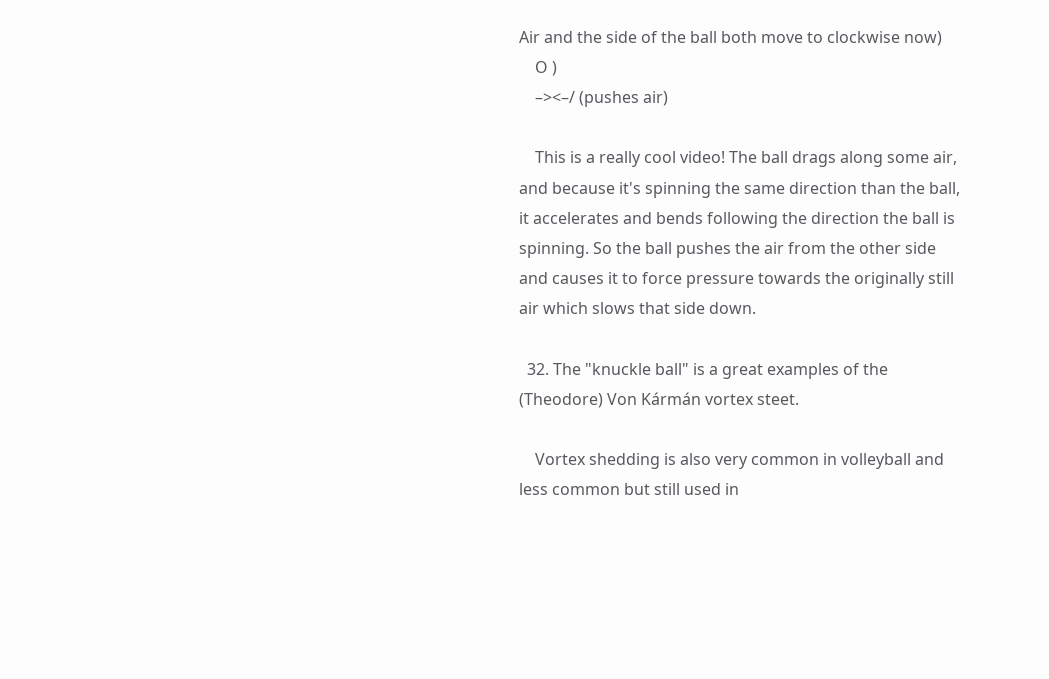Air and the side of the ball both move to clockwise now)
    O )
    –><–/ (pushes air)

    This is a really cool video! The ball drags along some air, and because it's spinning the same direction than the ball, it accelerates and bends following the direction the ball is spinning. So the ball pushes the air from the other side and causes it to force pressure towards the originally still air which slows that side down.

  32. The "knuckle ball" is a great examples of the (Theodore) Von Kármán vortex steet.

    Vortex shedding is also very common in volleyball and less common but still used in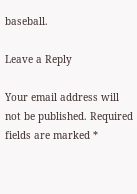baseball.

Leave a Reply

Your email address will not be published. Required fields are marked *